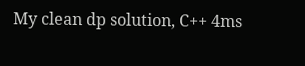My clean dp solution, C++ 4ms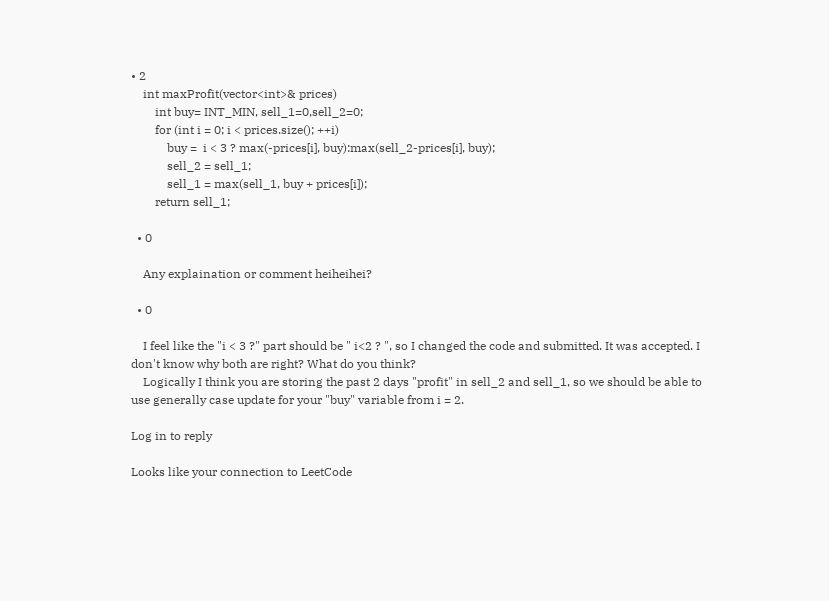• 2
    int maxProfit(vector<int>& prices)
        int buy= INT_MIN, sell_1=0,sell_2=0;
        for (int i = 0; i < prices.size(); ++i)
            buy =  i < 3 ? max(-prices[i], buy):max(sell_2-prices[i], buy);
            sell_2 = sell_1;
            sell_1 = max(sell_1, buy + prices[i]);
        return sell_1;

  • 0

    Any explaination or comment heiheihei?

  • 0

    I feel like the "i < 3 ?" part should be " i<2 ? ", so I changed the code and submitted. It was accepted. I don't know why both are right? What do you think?
    Logically I think you are storing the past 2 days "profit" in sell_2 and sell_1, so we should be able to use generally case update for your "buy" variable from i = 2.

Log in to reply

Looks like your connection to LeetCode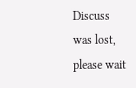Discuss was lost, please wait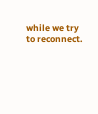while we try to reconnect.